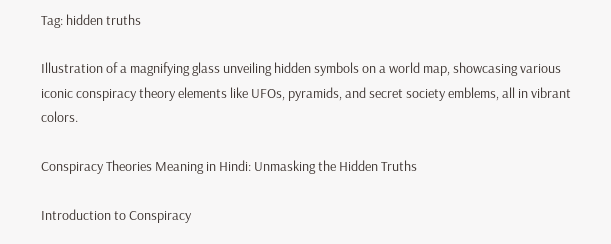Tag: hidden truths

Illustration of a magnifying glass unveiling hidden symbols on a world map, showcasing various iconic conspiracy theory elements like UFOs, pyramids, and secret society emblems, all in vibrant colors.

Conspiracy Theories Meaning in Hindi: Unmasking the Hidden Truths

Introduction to Conspiracy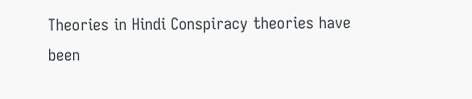Theories in Hindi Conspiracy theories have been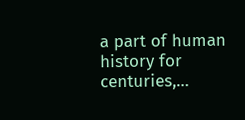a part of human history for centuries,…